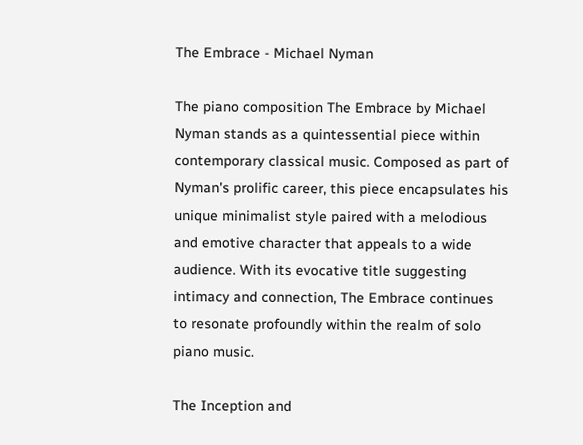The Embrace - Michael Nyman

The piano composition The Embrace by Michael Nyman stands as a quintessential piece within contemporary classical music. Composed as part of Nyman's prolific career, this piece encapsulates his unique minimalist style paired with a melodious and emotive character that appeals to a wide audience. With its evocative title suggesting intimacy and connection, The Embrace continues to resonate profoundly within the realm of solo piano music.

The Inception and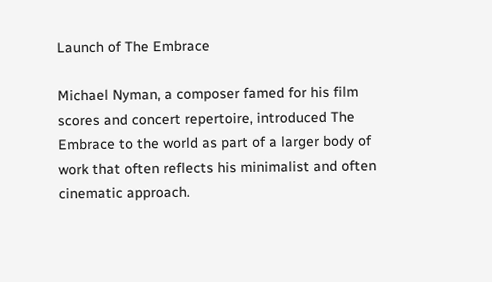Launch of The Embrace

Michael Nyman, a composer famed for his film scores and concert repertoire, introduced The Embrace to the world as part of a larger body of work that often reflects his minimalist and often cinematic approach.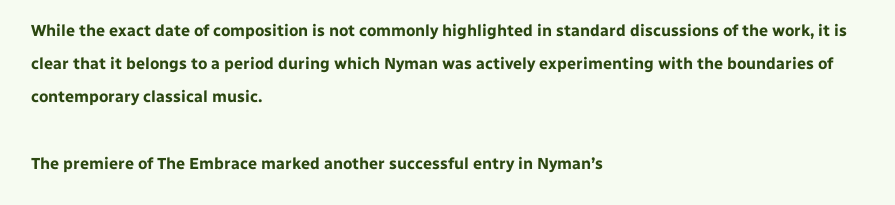While the exact date of composition is not commonly highlighted in standard discussions of the work, it is clear that it belongs to a period during which Nyman was actively experimenting with the boundaries of contemporary classical music.

The premiere of The Embrace marked another successful entry in Nyman’s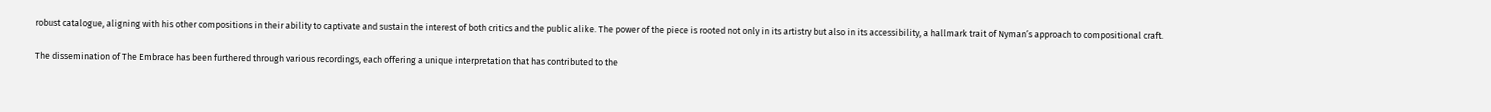robust catalogue, aligning with his other compositions in their ability to captivate and sustain the interest of both critics and the public alike. The power of the piece is rooted not only in its artistry but also in its accessibility, a hallmark trait of Nyman’s approach to compositional craft.

The dissemination of The Embrace has been furthered through various recordings, each offering a unique interpretation that has contributed to the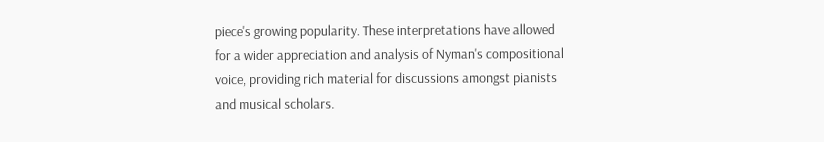piece's growing popularity. These interpretations have allowed for a wider appreciation and analysis of Nyman's compositional voice, providing rich material for discussions amongst pianists and musical scholars.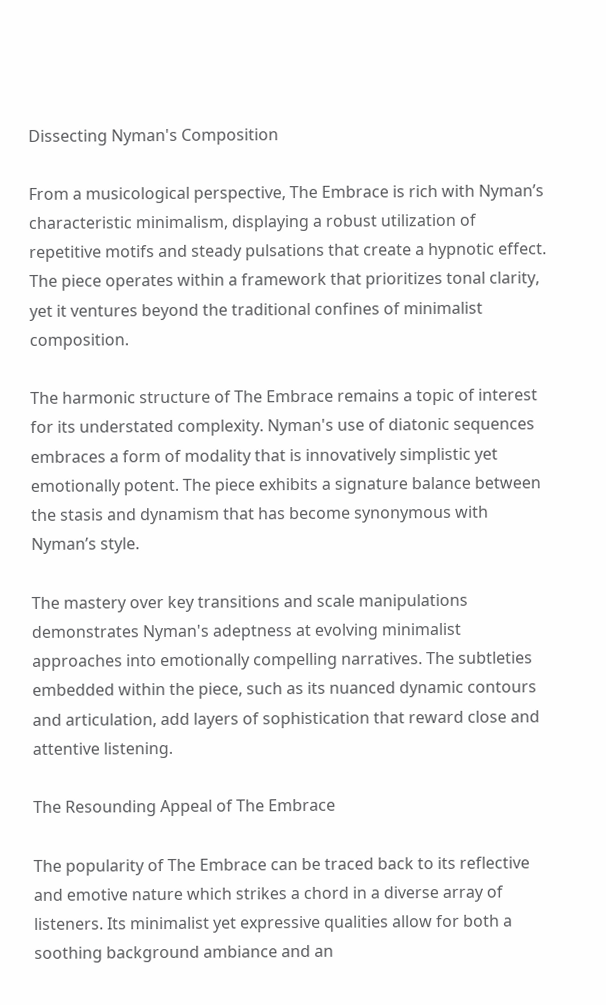Dissecting Nyman's Composition

From a musicological perspective, The Embrace is rich with Nyman’s characteristic minimalism, displaying a robust utilization of repetitive motifs and steady pulsations that create a hypnotic effect. The piece operates within a framework that prioritizes tonal clarity, yet it ventures beyond the traditional confines of minimalist composition.

The harmonic structure of The Embrace remains a topic of interest for its understated complexity. Nyman's use of diatonic sequences embraces a form of modality that is innovatively simplistic yet emotionally potent. The piece exhibits a signature balance between the stasis and dynamism that has become synonymous with Nyman’s style.

The mastery over key transitions and scale manipulations demonstrates Nyman's adeptness at evolving minimalist approaches into emotionally compelling narratives. The subtleties embedded within the piece, such as its nuanced dynamic contours and articulation, add layers of sophistication that reward close and attentive listening.

The Resounding Appeal of The Embrace

The popularity of The Embrace can be traced back to its reflective and emotive nature which strikes a chord in a diverse array of listeners. Its minimalist yet expressive qualities allow for both a soothing background ambiance and an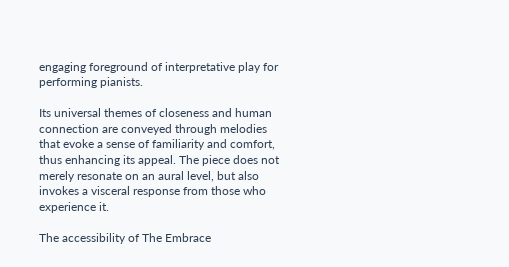engaging foreground of interpretative play for performing pianists.

Its universal themes of closeness and human connection are conveyed through melodies that evoke a sense of familiarity and comfort, thus enhancing its appeal. The piece does not merely resonate on an aural level, but also invokes a visceral response from those who experience it.

The accessibility of The Embrace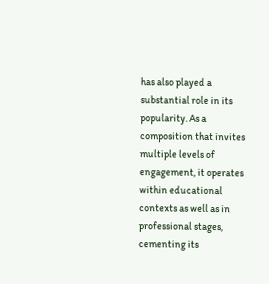has also played a substantial role in its popularity. As a composition that invites multiple levels of engagement, it operates within educational contexts as well as in professional stages, cementing its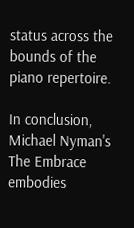status across the bounds of the piano repertoire.

In conclusion, Michael Nyman's The Embrace embodies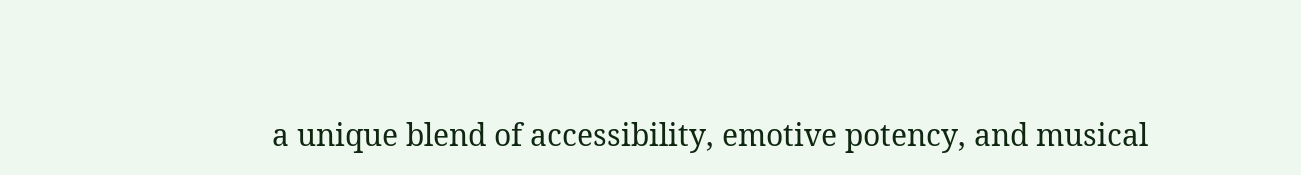a unique blend of accessibility, emotive potency, and musical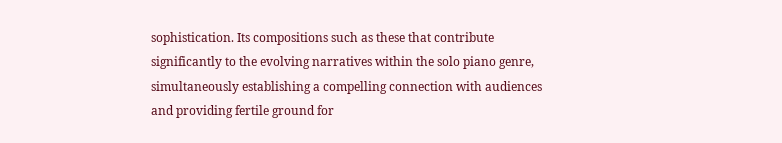sophistication. Its compositions such as these that contribute significantly to the evolving narratives within the solo piano genre, simultaneously establishing a compelling connection with audiences and providing fertile ground for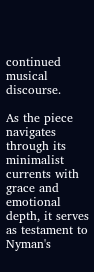continued musical discourse.

As the piece navigates through its minimalist currents with grace and emotional depth, it serves as testament to Nyman's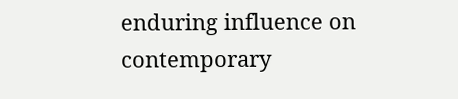enduring influence on contemporary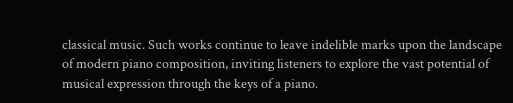classical music. Such works continue to leave indelible marks upon the landscape of modern piano composition, inviting listeners to explore the vast potential of musical expression through the keys of a piano.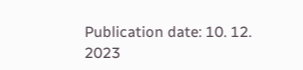Publication date: 10. 12. 2023